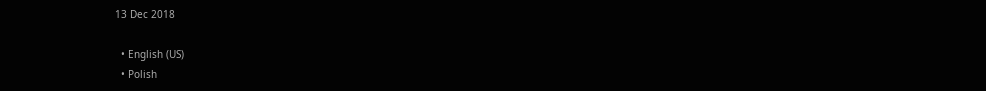13 Dec 2018

  • English (US)
  • Polish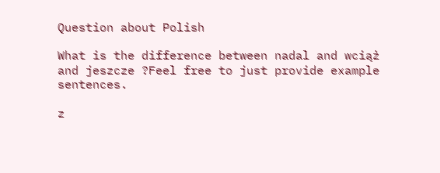Question about Polish

What is the difference between nadal and wciąż and jeszcze ?Feel free to just provide example sentences.

z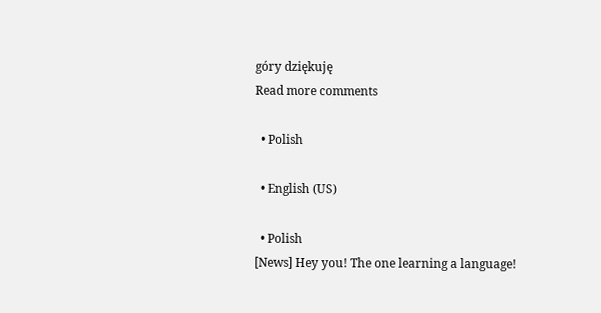góry dziękuję
Read more comments

  • Polish

  • English (US)

  • Polish
[News] Hey you! The one learning a language!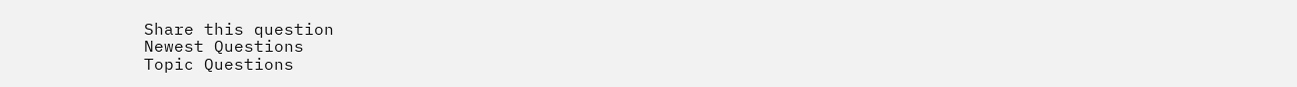Share this question
Newest Questions
Topic Questions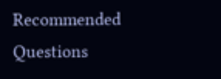Recommended Questions